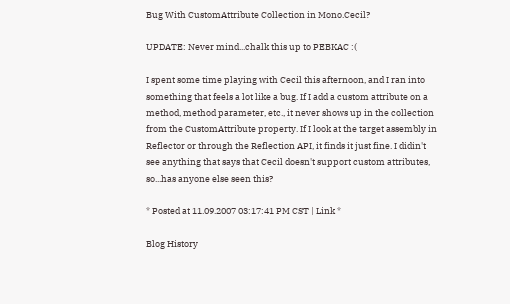Bug With CustomAttribute Collection in Mono.Cecil?

UPDATE: Never mind...chalk this up to PEBKAC :(

I spent some time playing with Cecil this afternoon, and I ran into something that feels a lot like a bug. If I add a custom attribute on a method, method parameter, etc., it never shows up in the collection from the CustomAttribute property. If I look at the target assembly in Reflector or through the Reflection API, it finds it just fine. I didin't see anything that says that Cecil doesn't support custom attributes, so...has anyone else seen this?

* Posted at 11.09.2007 03:17:41 PM CST | Link *

Blog History